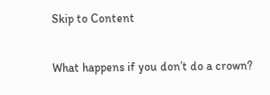Skip to Content

What happens if you don’t do a crown?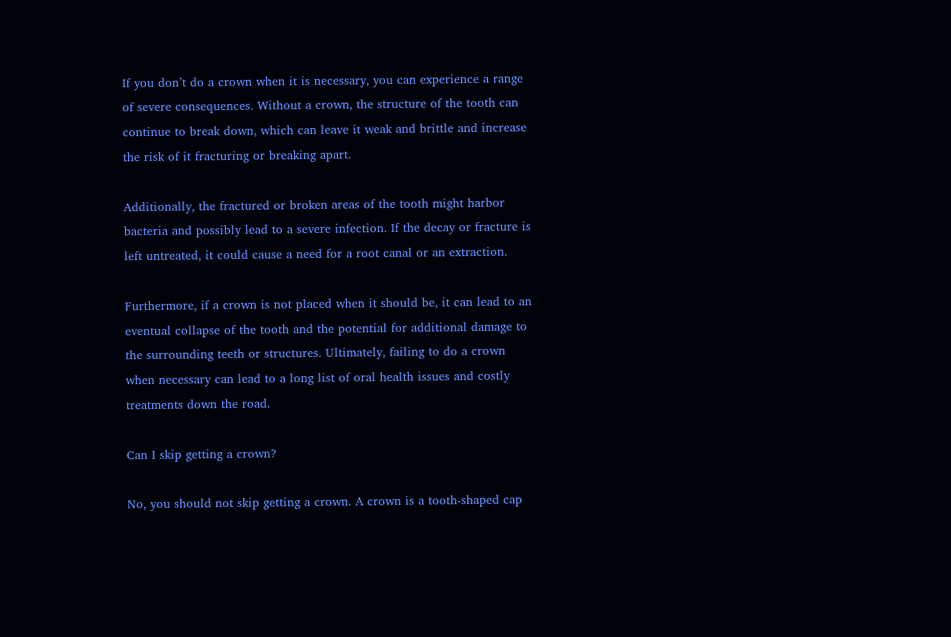If you don’t do a crown when it is necessary, you can experience a range of severe consequences. Without a crown, the structure of the tooth can continue to break down, which can leave it weak and brittle and increase the risk of it fracturing or breaking apart.

Additionally, the fractured or broken areas of the tooth might harbor bacteria and possibly lead to a severe infection. If the decay or fracture is left untreated, it could cause a need for a root canal or an extraction.

Furthermore, if a crown is not placed when it should be, it can lead to an eventual collapse of the tooth and the potential for additional damage to the surrounding teeth or structures. Ultimately, failing to do a crown when necessary can lead to a long list of oral health issues and costly treatments down the road.

Can I skip getting a crown?

No, you should not skip getting a crown. A crown is a tooth-shaped cap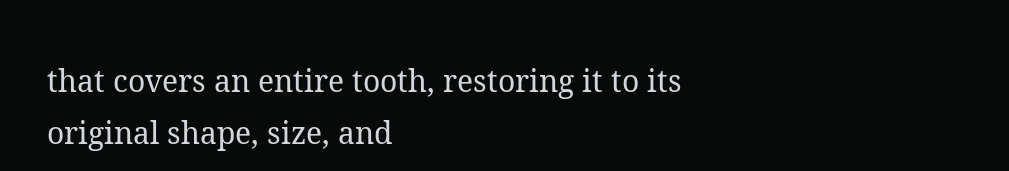that covers an entire tooth, restoring it to its original shape, size, and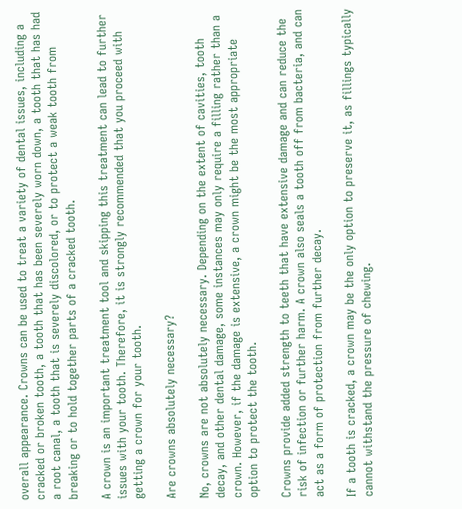overall appearance. Crowns can be used to treat a variety of dental issues, including a cracked or broken tooth, a tooth that has been severely worn down, a tooth that has had a root canal, a tooth that is severely discolored, or to protect a weak tooth from breaking or to hold together parts of a cracked tooth.

A crown is an important treatment tool and skipping this treatment can lead to further issues with your tooth. Therefore, it is strongly recommended that you proceed with getting a crown for your tooth.

Are crowns absolutely necessary?

No, crowns are not absolutely necessary. Depending on the extent of cavities, tooth decay, and other dental damage, some instances may only require a filling rather than a crown. However, if the damage is extensive, a crown might be the most appropriate option to protect the tooth.

Crowns provide added strength to teeth that have extensive damage and can reduce the risk of infection or further harm. A crown also seals a tooth off from bacteria, and can act as a form of protection from further decay.

If a tooth is cracked, a crown may be the only option to preserve it, as fillings typically cannot withstand the pressure of chewing.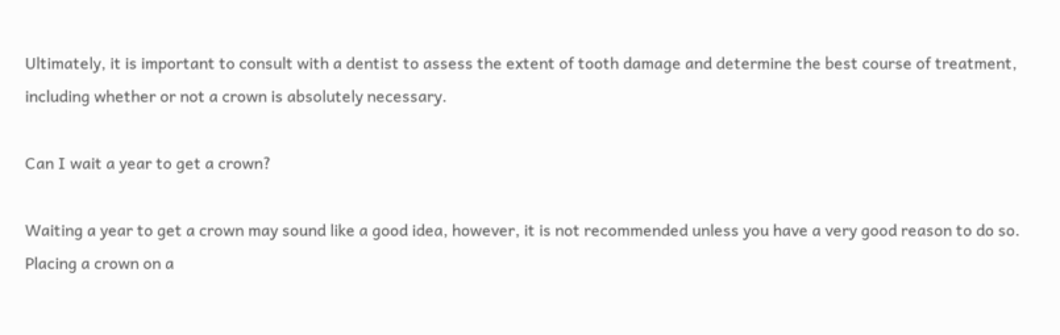Ultimately, it is important to consult with a dentist to assess the extent of tooth damage and determine the best course of treatment, including whether or not a crown is absolutely necessary.

Can I wait a year to get a crown?

Waiting a year to get a crown may sound like a good idea, however, it is not recommended unless you have a very good reason to do so. Placing a crown on a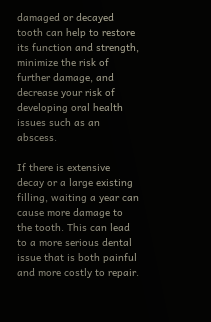damaged or decayed tooth can help to restore its function and strength, minimize the risk of further damage, and decrease your risk of developing oral health issues such as an abscess.

If there is extensive decay or a large existing filling, waiting a year can cause more damage to the tooth. This can lead to a more serious dental issue that is both painful and more costly to repair.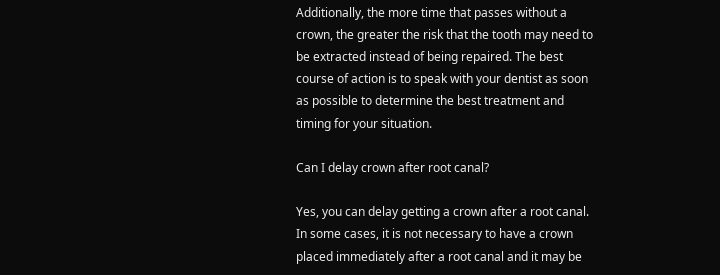Additionally, the more time that passes without a crown, the greater the risk that the tooth may need to be extracted instead of being repaired. The best course of action is to speak with your dentist as soon as possible to determine the best treatment and timing for your situation.

Can I delay crown after root canal?

Yes, you can delay getting a crown after a root canal. In some cases, it is not necessary to have a crown placed immediately after a root canal and it may be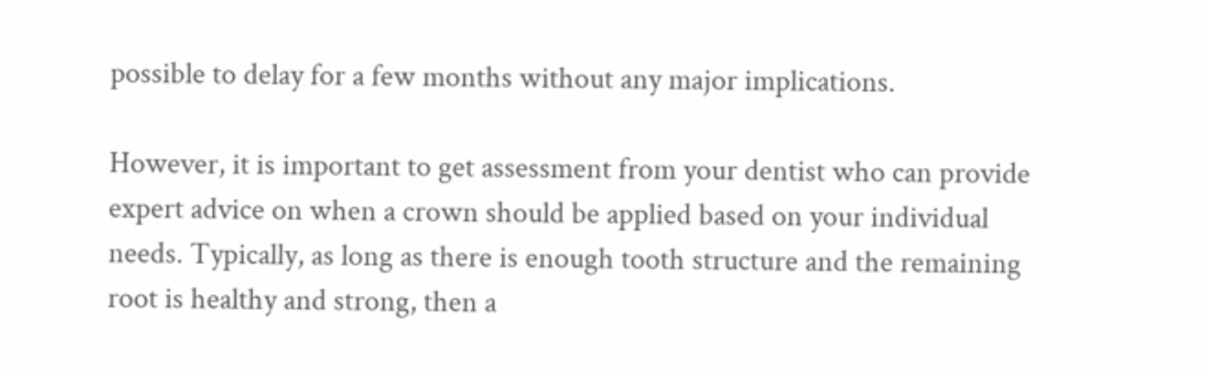possible to delay for a few months without any major implications.

However, it is important to get assessment from your dentist who can provide expert advice on when a crown should be applied based on your individual needs. Typically, as long as there is enough tooth structure and the remaining root is healthy and strong, then a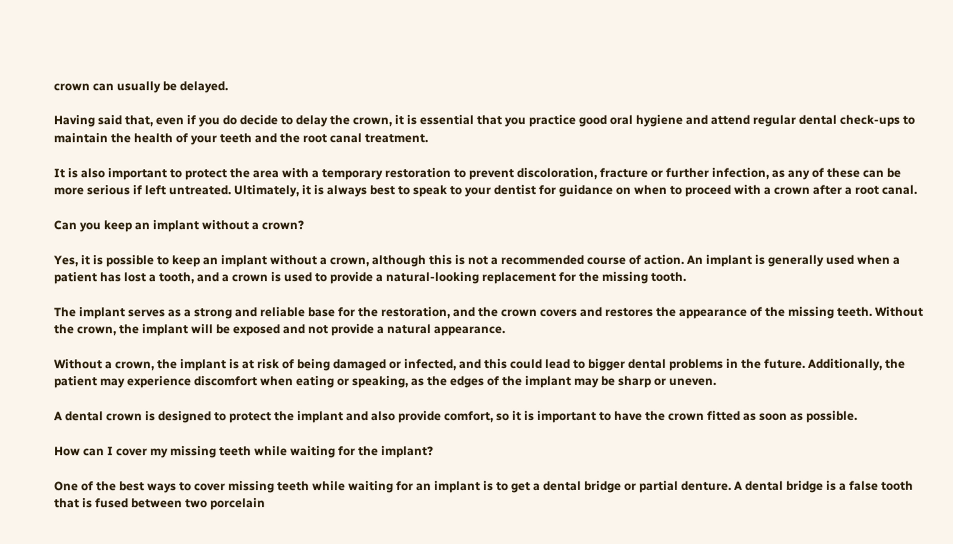crown can usually be delayed.

Having said that, even if you do decide to delay the crown, it is essential that you practice good oral hygiene and attend regular dental check-ups to maintain the health of your teeth and the root canal treatment.

It is also important to protect the area with a temporary restoration to prevent discoloration, fracture or further infection, as any of these can be more serious if left untreated. Ultimately, it is always best to speak to your dentist for guidance on when to proceed with a crown after a root canal.

Can you keep an implant without a crown?

Yes, it is possible to keep an implant without a crown, although this is not a recommended course of action. An implant is generally used when a patient has lost a tooth, and a crown is used to provide a natural-looking replacement for the missing tooth.

The implant serves as a strong and reliable base for the restoration, and the crown covers and restores the appearance of the missing teeth. Without the crown, the implant will be exposed and not provide a natural appearance.

Without a crown, the implant is at risk of being damaged or infected, and this could lead to bigger dental problems in the future. Additionally, the patient may experience discomfort when eating or speaking, as the edges of the implant may be sharp or uneven.

A dental crown is designed to protect the implant and also provide comfort, so it is important to have the crown fitted as soon as possible.

How can I cover my missing teeth while waiting for the implant?

One of the best ways to cover missing teeth while waiting for an implant is to get a dental bridge or partial denture. A dental bridge is a false tooth that is fused between two porcelain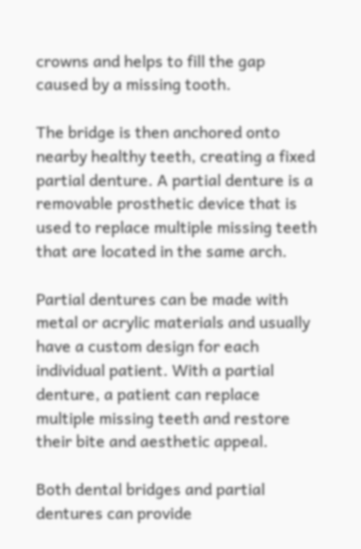crowns and helps to fill the gap caused by a missing tooth.

The bridge is then anchored onto nearby healthy teeth, creating a fixed partial denture. A partial denture is a removable prosthetic device that is used to replace multiple missing teeth that are located in the same arch.

Partial dentures can be made with metal or acrylic materials and usually have a custom design for each individual patient. With a partial denture, a patient can replace multiple missing teeth and restore their bite and aesthetic appeal.

Both dental bridges and partial dentures can provide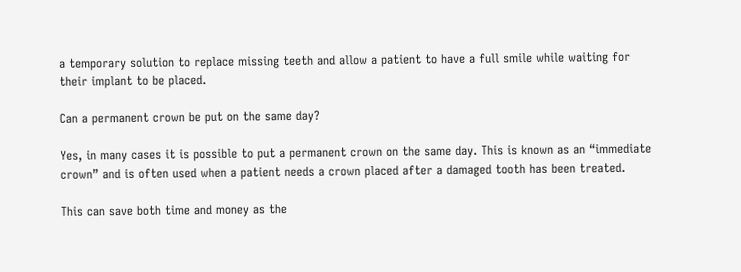a temporary solution to replace missing teeth and allow a patient to have a full smile while waiting for their implant to be placed.

Can a permanent crown be put on the same day?

Yes, in many cases it is possible to put a permanent crown on the same day. This is known as an “immediate crown” and is often used when a patient needs a crown placed after a damaged tooth has been treated.

This can save both time and money as the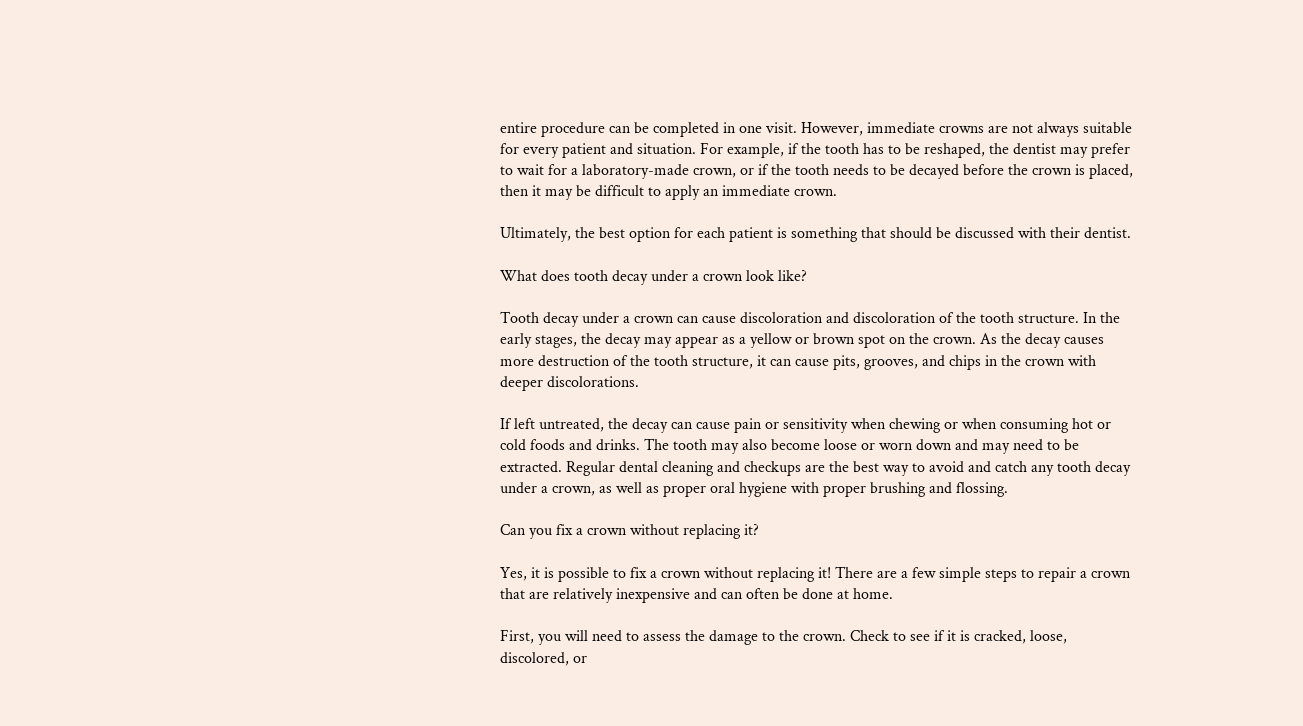entire procedure can be completed in one visit. However, immediate crowns are not always suitable for every patient and situation. For example, if the tooth has to be reshaped, the dentist may prefer to wait for a laboratory-made crown, or if the tooth needs to be decayed before the crown is placed, then it may be difficult to apply an immediate crown.

Ultimately, the best option for each patient is something that should be discussed with their dentist.

What does tooth decay under a crown look like?

Tooth decay under a crown can cause discoloration and discoloration of the tooth structure. In the early stages, the decay may appear as a yellow or brown spot on the crown. As the decay causes more destruction of the tooth structure, it can cause pits, grooves, and chips in the crown with deeper discolorations.

If left untreated, the decay can cause pain or sensitivity when chewing or when consuming hot or cold foods and drinks. The tooth may also become loose or worn down and may need to be extracted. Regular dental cleaning and checkups are the best way to avoid and catch any tooth decay under a crown, as well as proper oral hygiene with proper brushing and flossing.

Can you fix a crown without replacing it?

Yes, it is possible to fix a crown without replacing it! There are a few simple steps to repair a crown that are relatively inexpensive and can often be done at home.

First, you will need to assess the damage to the crown. Check to see if it is cracked, loose, discolored, or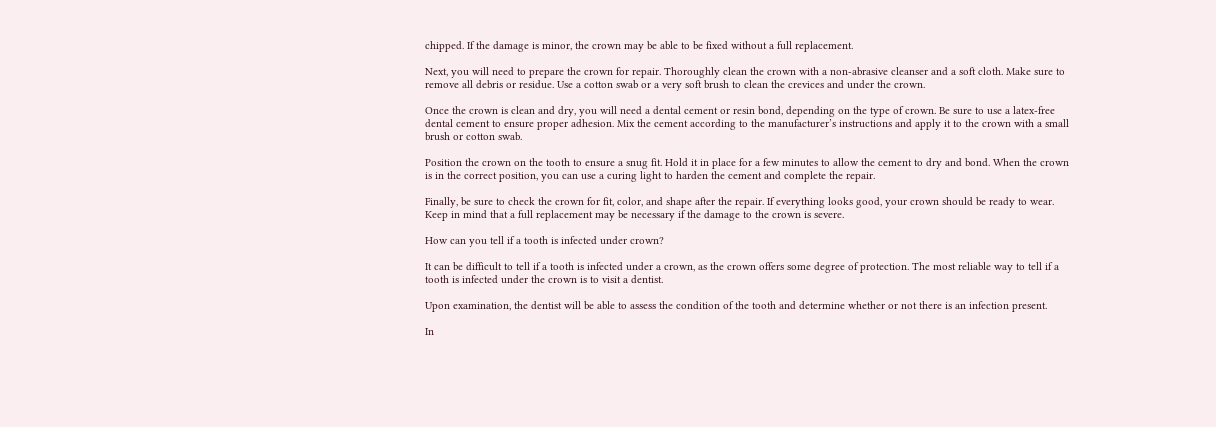chipped. If the damage is minor, the crown may be able to be fixed without a full replacement.

Next, you will need to prepare the crown for repair. Thoroughly clean the crown with a non-abrasive cleanser and a soft cloth. Make sure to remove all debris or residue. Use a cotton swab or a very soft brush to clean the crevices and under the crown.

Once the crown is clean and dry, you will need a dental cement or resin bond, depending on the type of crown. Be sure to use a latex-free dental cement to ensure proper adhesion. Mix the cement according to the manufacturer’s instructions and apply it to the crown with a small brush or cotton swab.

Position the crown on the tooth to ensure a snug fit. Hold it in place for a few minutes to allow the cement to dry and bond. When the crown is in the correct position, you can use a curing light to harden the cement and complete the repair.

Finally, be sure to check the crown for fit, color, and shape after the repair. If everything looks good, your crown should be ready to wear. Keep in mind that a full replacement may be necessary if the damage to the crown is severe.

How can you tell if a tooth is infected under crown?

It can be difficult to tell if a tooth is infected under a crown, as the crown offers some degree of protection. The most reliable way to tell if a tooth is infected under the crown is to visit a dentist.

Upon examination, the dentist will be able to assess the condition of the tooth and determine whether or not there is an infection present.

In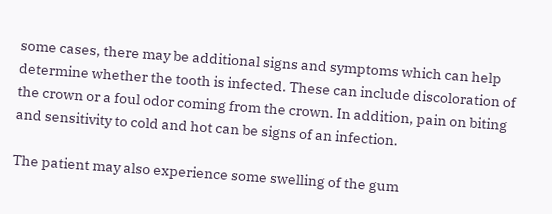some cases, there may be additional signs and symptoms which can help determine whether the tooth is infected. These can include discoloration of the crown or a foul odor coming from the crown. In addition, pain on biting and sensitivity to cold and hot can be signs of an infection.

The patient may also experience some swelling of the gum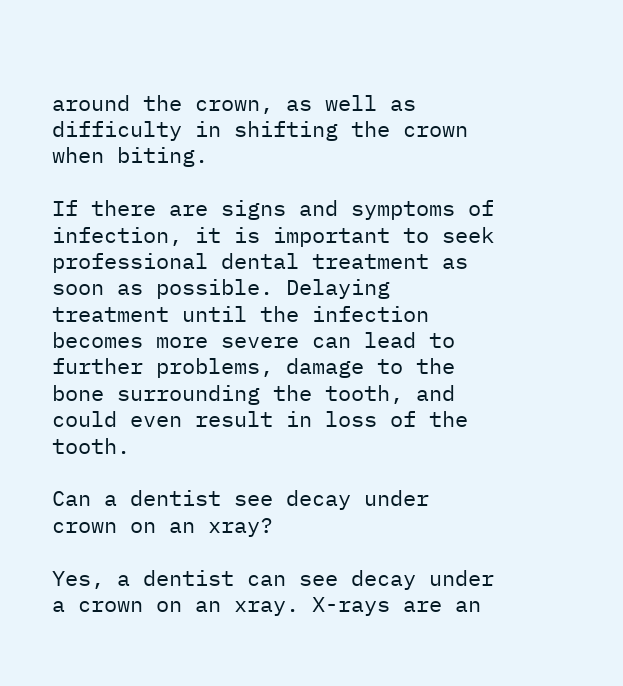around the crown, as well as difficulty in shifting the crown when biting.

If there are signs and symptoms of infection, it is important to seek professional dental treatment as soon as possible. Delaying treatment until the infection becomes more severe can lead to further problems, damage to the bone surrounding the tooth, and could even result in loss of the tooth.

Can a dentist see decay under crown on an xray?

Yes, a dentist can see decay under a crown on an xray. X-rays are an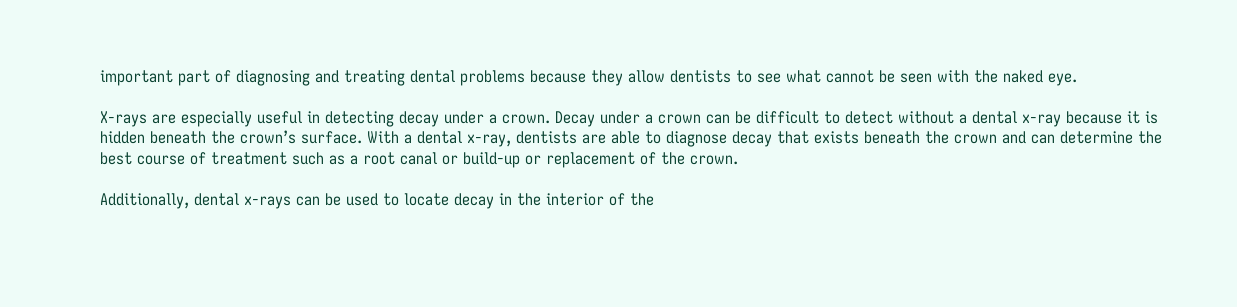important part of diagnosing and treating dental problems because they allow dentists to see what cannot be seen with the naked eye.

X-rays are especially useful in detecting decay under a crown. Decay under a crown can be difficult to detect without a dental x-ray because it is hidden beneath the crown’s surface. With a dental x-ray, dentists are able to diagnose decay that exists beneath the crown and can determine the best course of treatment such as a root canal or build-up or replacement of the crown.

Additionally, dental x-rays can be used to locate decay in the interior of the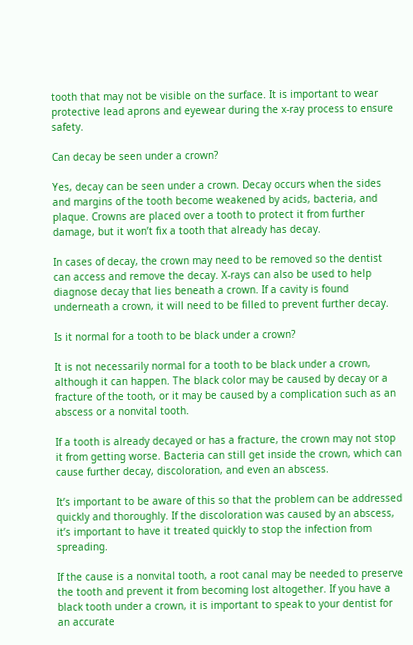tooth that may not be visible on the surface. It is important to wear protective lead aprons and eyewear during the x-ray process to ensure safety.

Can decay be seen under a crown?

Yes, decay can be seen under a crown. Decay occurs when the sides and margins of the tooth become weakened by acids, bacteria, and plaque. Crowns are placed over a tooth to protect it from further damage, but it won’t fix a tooth that already has decay.

In cases of decay, the crown may need to be removed so the dentist can access and remove the decay. X-rays can also be used to help diagnose decay that lies beneath a crown. If a cavity is found underneath a crown, it will need to be filled to prevent further decay.

Is it normal for a tooth to be black under a crown?

It is not necessarily normal for a tooth to be black under a crown, although it can happen. The black color may be caused by decay or a fracture of the tooth, or it may be caused by a complication such as an abscess or a nonvital tooth.

If a tooth is already decayed or has a fracture, the crown may not stop it from getting worse. Bacteria can still get inside the crown, which can cause further decay, discoloration, and even an abscess.

It’s important to be aware of this so that the problem can be addressed quickly and thoroughly. If the discoloration was caused by an abscess, it’s important to have it treated quickly to stop the infection from spreading.

If the cause is a nonvital tooth, a root canal may be needed to preserve the tooth and prevent it from becoming lost altogether. If you have a black tooth under a crown, it is important to speak to your dentist for an accurate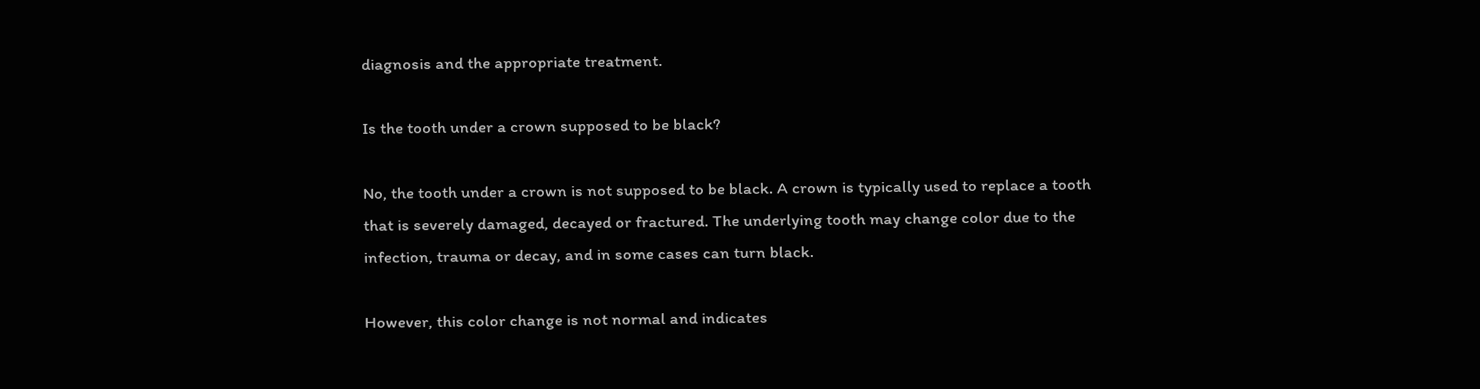diagnosis and the appropriate treatment.

Is the tooth under a crown supposed to be black?

No, the tooth under a crown is not supposed to be black. A crown is typically used to replace a tooth that is severely damaged, decayed or fractured. The underlying tooth may change color due to the infection, trauma or decay, and in some cases can turn black.

However, this color change is not normal and indicates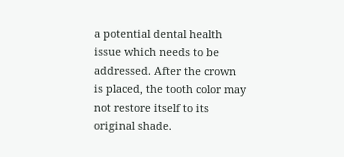a potential dental health issue which needs to be addressed. After the crown is placed, the tooth color may not restore itself to its original shade.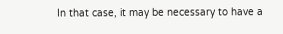In that case, it may be necessary to have a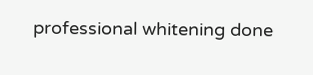professional whitening done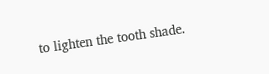to lighten the tooth shade.